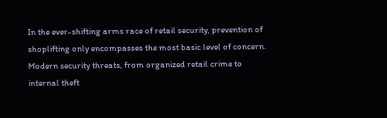In the ever-shifting arms race of retail security, prevention of shoplifting only encompasses the most basic level of concern. Modern security threats, from organized retail crime to internal theft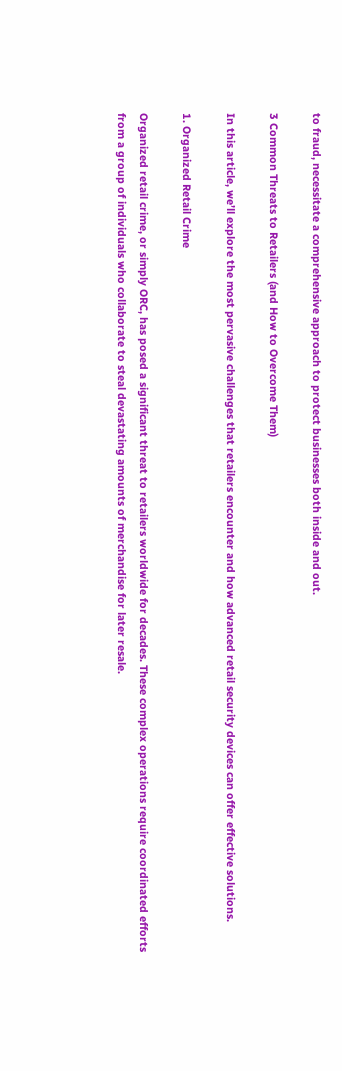to fraud, necessitate a comprehensive approach to protect businesses both inside and out.

3 Common Threats to Retailers (and How to Overcome Them)

In this article, we’ll explore the most pervasive challenges that retailers encounter and how advanced retail security devices can offer effective solutions.

1. Organized Retail Crime

Organized retail crime, or simply ORC, has posed a significant threat to retailers worldwide for decades. These complex operations require coordinated efforts from a group of individuals who collaborate to steal devastating amounts of merchandise for later resale.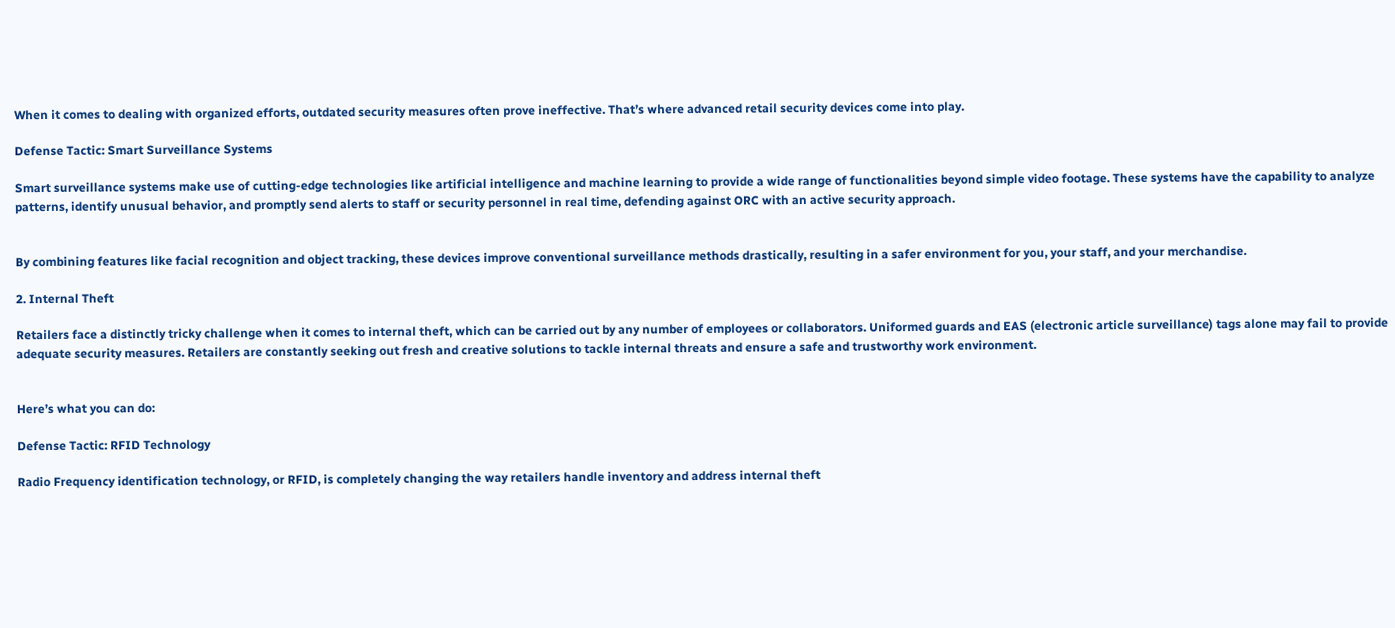When it comes to dealing with organized efforts, outdated security measures often prove ineffective. That’s where advanced retail security devices come into play.

Defense Tactic: Smart Surveillance Systems

Smart surveillance systems make use of cutting-edge technologies like artificial intelligence and machine learning to provide a wide range of functionalities beyond simple video footage. These systems have the capability to analyze patterns, identify unusual behavior, and promptly send alerts to staff or security personnel in real time, defending against ORC with an active security approach.


By combining features like facial recognition and object tracking, these devices improve conventional surveillance methods drastically, resulting in a safer environment for you, your staff, and your merchandise.

2. Internal Theft

Retailers face a distinctly tricky challenge when it comes to internal theft, which can be carried out by any number of employees or collaborators. Uniformed guards and EAS (electronic article surveillance) tags alone may fail to provide adequate security measures. Retailers are constantly seeking out fresh and creative solutions to tackle internal threats and ensure a safe and trustworthy work environment.


Here’s what you can do:

Defense Tactic: RFID Technology

Radio Frequency identification technology, or RFID, is completely changing the way retailers handle inventory and address internal theft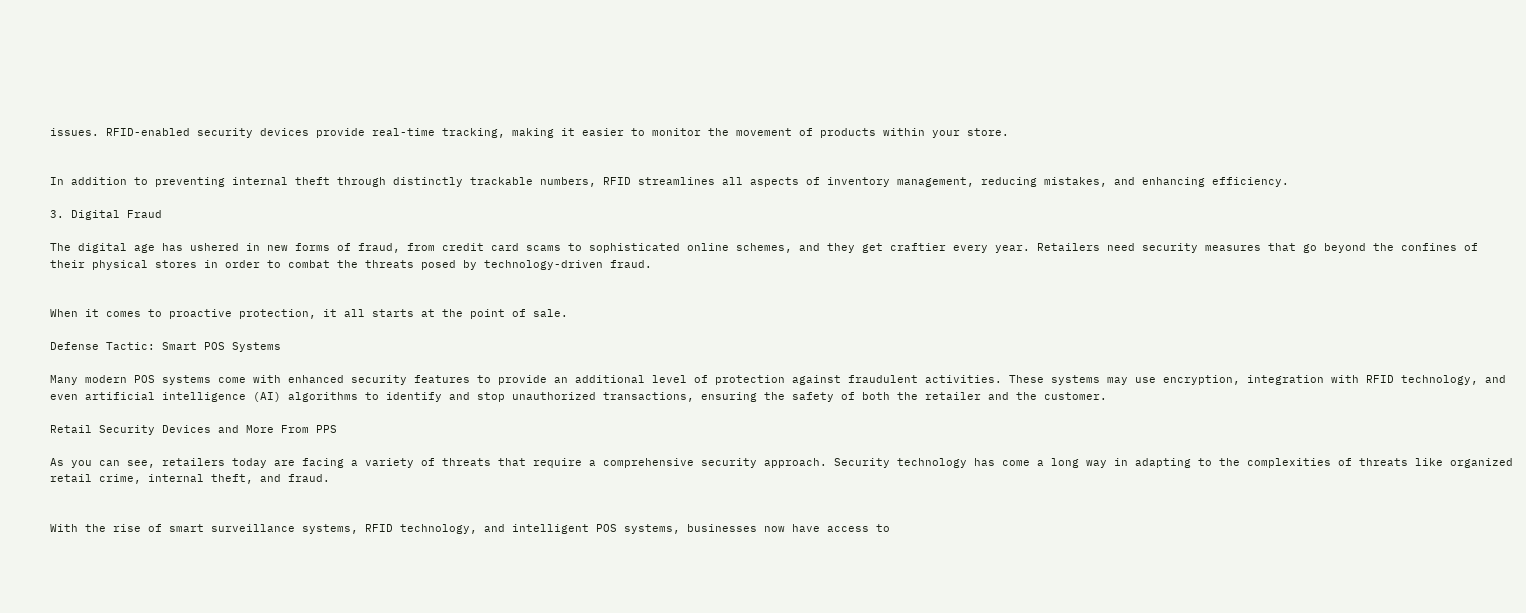issues. RFID-enabled security devices provide real-time tracking, making it easier to monitor the movement of products within your store.


In addition to preventing internal theft through distinctly trackable numbers, RFID streamlines all aspects of inventory management, reducing mistakes, and enhancing efficiency.

3. Digital Fraud

The digital age has ushered in new forms of fraud, from credit card scams to sophisticated online schemes, and they get craftier every year. Retailers need security measures that go beyond the confines of their physical stores in order to combat the threats posed by technology-driven fraud.


When it comes to proactive protection, it all starts at the point of sale.

Defense Tactic: Smart POS Systems

Many modern POS systems come with enhanced security features to provide an additional level of protection against fraudulent activities. These systems may use encryption, integration with RFID technology, and even artificial intelligence (AI) algorithms to identify and stop unauthorized transactions, ensuring the safety of both the retailer and the customer.

Retail Security Devices and More From PPS

As you can see, retailers today are facing a variety of threats that require a comprehensive security approach. Security technology has come a long way in adapting to the complexities of threats like organized retail crime, internal theft, and fraud.


With the rise of smart surveillance systems, RFID technology, and intelligent POS systems, businesses now have access to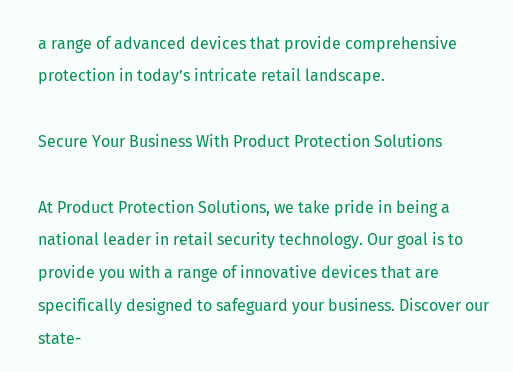a range of advanced devices that provide comprehensive protection in today’s intricate retail landscape.

Secure Your Business With Product Protection Solutions

At Product Protection Solutions, we take pride in being a national leader in retail security technology. Our goal is to provide you with a range of innovative devices that are specifically designed to safeguard your business. Discover our state-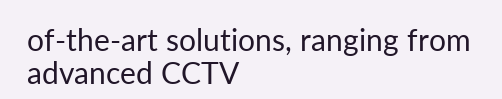of-the-art solutions, ranging from advanced CCTV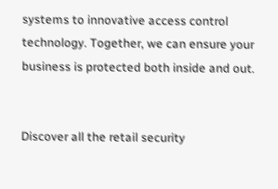systems to innovative access control technology. Together, we can ensure your business is protected both inside and out.


Discover all the retail security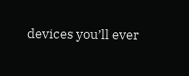devices you’ll ever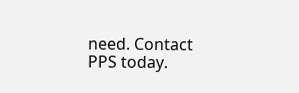need. Contact PPS today.